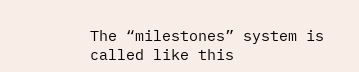The “milestones” system is called like this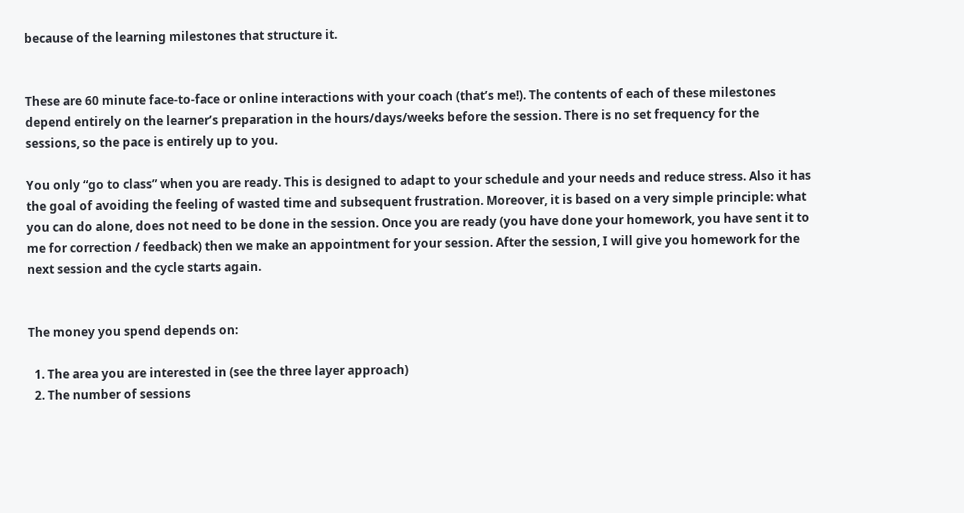because of the learning milestones that structure it.


These are 60 minute face-to-face or online interactions with your coach (that’s me!). The contents of each of these milestones depend entirely on the learner’s preparation in the hours/days/weeks before the session. There is no set frequency for the sessions, so the pace is entirely up to you.

You only “go to class” when you are ready. This is designed to adapt to your schedule and your needs and reduce stress. Also it has the goal of avoiding the feeling of wasted time and subsequent frustration. Moreover, it is based on a very simple principle: what you can do alone, does not need to be done in the session. Once you are ready (you have done your homework, you have sent it to me for correction / feedback) then we make an appointment for your session. After the session, I will give you homework for the next session and the cycle starts again.


The money you spend depends on:

  1. The area you are interested in (see the three layer approach)
  2. The number of sessions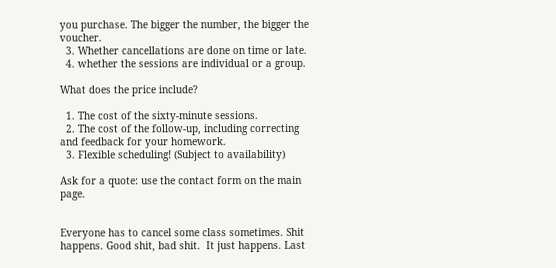you purchase. The bigger the number, the bigger the voucher.
  3. Whether cancellations are done on time or late.
  4. whether the sessions are individual or a group.

What does the price include?

  1. The cost of the sixty-minute sessions.
  2. The cost of the follow-up, including correcting and feedback for your homework.
  3. Flexible scheduling! (Subject to availability)

Ask for a quote: use the contact form on the main page.


Everyone has to cancel some class sometimes. Shit happens. Good shit, bad shit.  It just happens. Last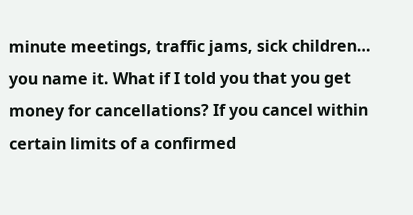minute meetings, traffic jams, sick children… you name it. What if I told you that you get money for cancellations? If you cancel within certain limits of a confirmed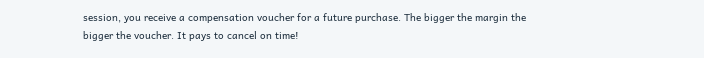session, you receive a compensation voucher for a future purchase. The bigger the margin the bigger the voucher. It pays to cancel on time!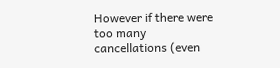However if there were too many cancellations (even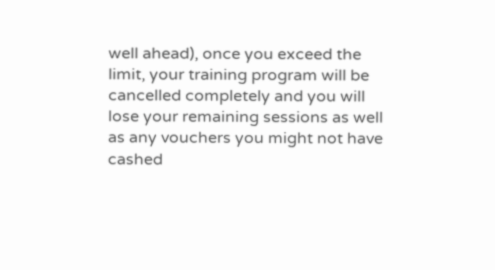well ahead), once you exceed the limit, your training program will be cancelled completely and you will  lose your remaining sessions as well as any vouchers you might not have cashed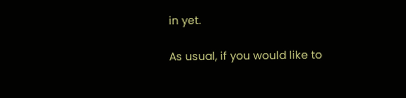in yet.

As usual, if you would like to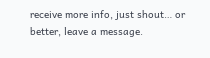receive more info, just shout… or better, leave a message.